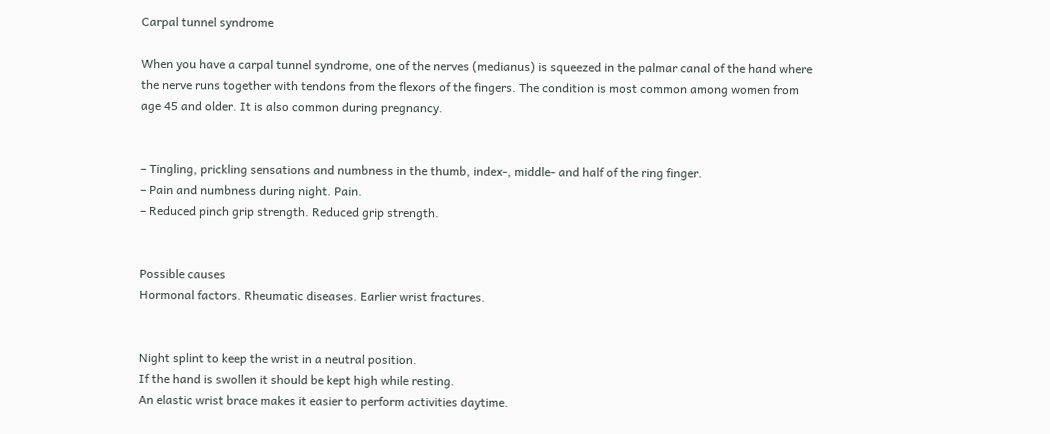Carpal tunnel syndrome

When you have a carpal tunnel syndrome, one of the nerves (medianus) is squeezed in the palmar canal of the hand where the nerve runs together with tendons from the flexors of the fingers. The condition is most common among women from age 45 and older. It is also common during pregnancy.


– Tingling, prickling sensations and numbness in the thumb, index-, middle- and half of the ring finger.
– Pain and numbness during night. Pain.
– Reduced pinch grip strength. Reduced grip strength.


Possible causes
Hormonal factors. Rheumatic diseases. Earlier wrist fractures.


Night splint to keep the wrist in a neutral position.
If the hand is swollen it should be kept high while resting.
An elastic wrist brace makes it easier to perform activities daytime.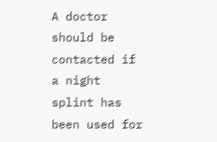A doctor should be contacted if a night splint has been used for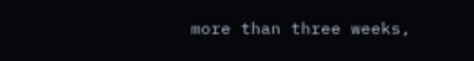more than three weeks,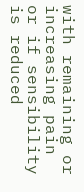with remaining or increasing pain or if sensibility is reduced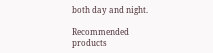both day and night.

Recommended products